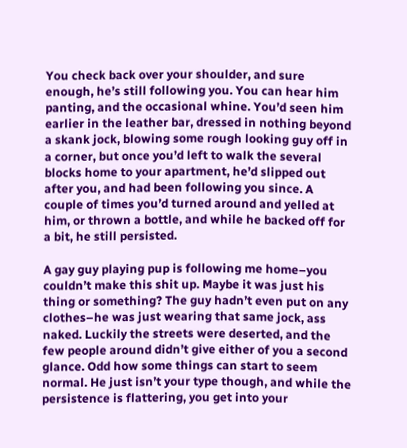You check back over your shoulder, and sure enough, he’s still following you. You can hear him panting, and the occasional whine. You’d seen him earlier in the leather bar, dressed in nothing beyond a skank jock, blowing some rough looking guy off in a corner, but once you’d left to walk the several blocks home to your apartment, he’d slipped out after you, and had been following you since. A couple of times you’d turned around and yelled at him, or thrown a bottle, and while he backed off for a bit, he still persisted.

A gay guy playing pup is following me home–you couldn’t make this shit up. Maybe it was just his thing or something? The guy hadn’t even put on any clothes–he was just wearing that same jock, ass naked. Luckily the streets were deserted, and the few people around didn’t give either of you a second glance. Odd how some things can start to seem normal. He just isn’t your type though, and while the persistence is flattering, you get into your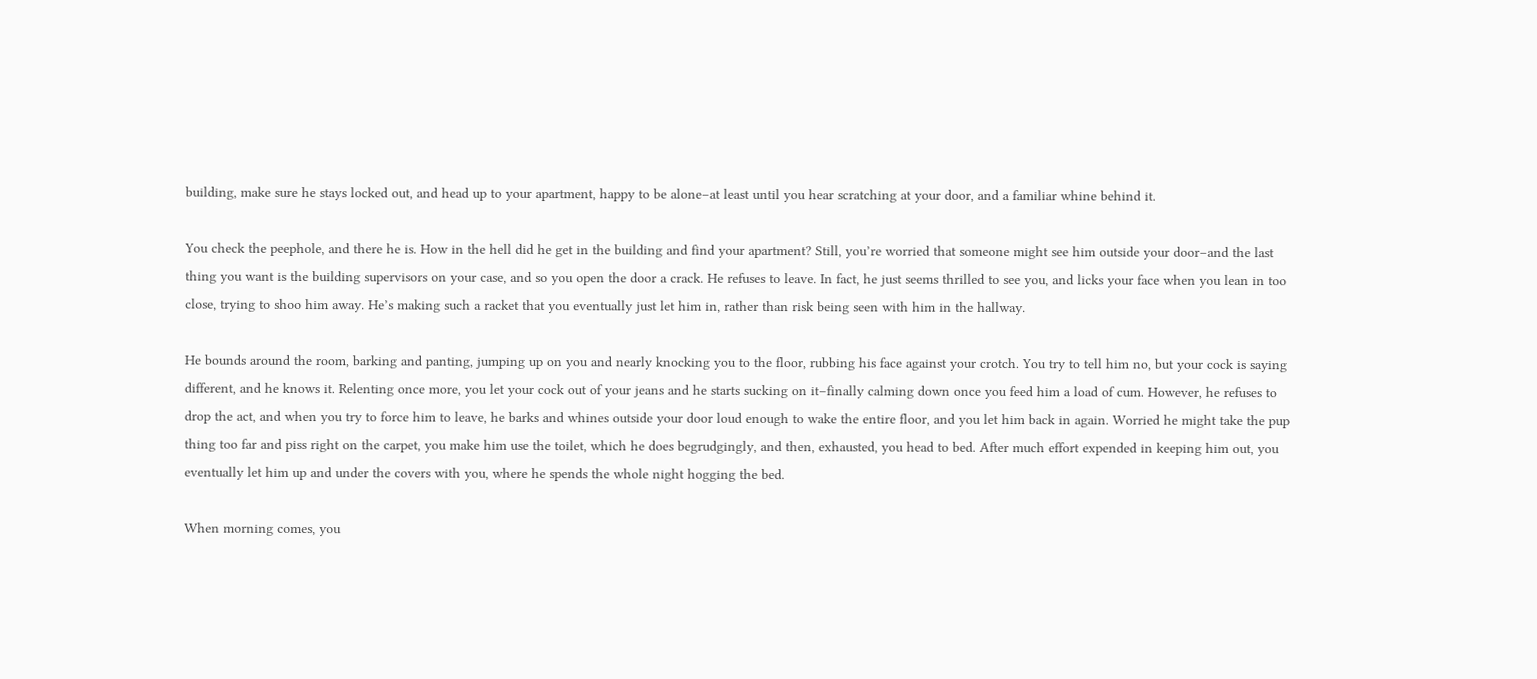building, make sure he stays locked out, and head up to your apartment, happy to be alone–at least until you hear scratching at your door, and a familiar whine behind it.

You check the peephole, and there he is. How in the hell did he get in the building and find your apartment? Still, you’re worried that someone might see him outside your door–and the last thing you want is the building supervisors on your case, and so you open the door a crack. He refuses to leave. In fact, he just seems thrilled to see you, and licks your face when you lean in too close, trying to shoo him away. He’s making such a racket that you eventually just let him in, rather than risk being seen with him in the hallway.

He bounds around the room, barking and panting, jumping up on you and nearly knocking you to the floor, rubbing his face against your crotch. You try to tell him no, but your cock is saying different, and he knows it. Relenting once more, you let your cock out of your jeans and he starts sucking on it–finally calming down once you feed him a load of cum. However, he refuses to drop the act, and when you try to force him to leave, he barks and whines outside your door loud enough to wake the entire floor, and you let him back in again. Worried he might take the pup thing too far and piss right on the carpet, you make him use the toilet, which he does begrudgingly, and then, exhausted, you head to bed. After much effort expended in keeping him out, you eventually let him up and under the covers with you, where he spends the whole night hogging the bed.

When morning comes, you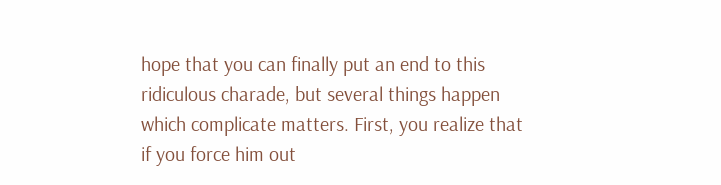hope that you can finally put an end to this ridiculous charade, but several things happen which complicate matters. First, you realize that if you force him out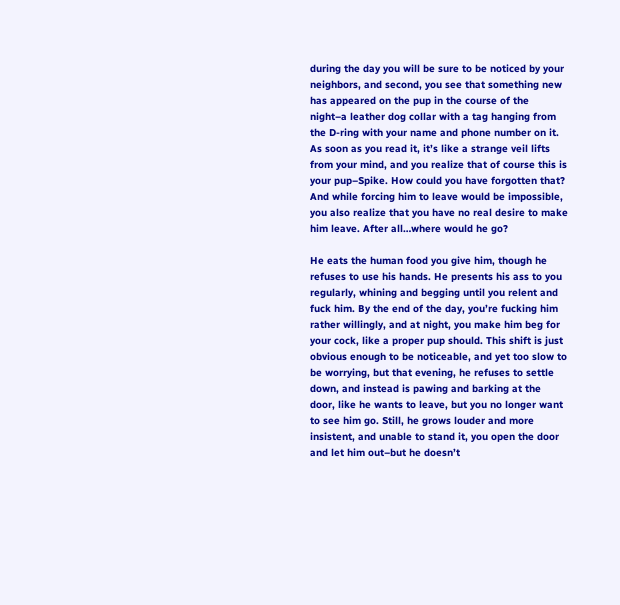during the day you will be sure to be noticed by your neighbors, and second, you see that something new has appeared on the pup in the course of the night–a leather dog collar with a tag hanging from the D-ring with your name and phone number on it. As soon as you read it, it’s like a strange veil lifts from your mind, and you realize that of course this is your pup–Spike. How could you have forgotten that? And while forcing him to leave would be impossible, you also realize that you have no real desire to make him leave. After all…where would he go?

He eats the human food you give him, though he refuses to use his hands. He presents his ass to you regularly, whining and begging until you relent and fuck him. By the end of the day, you’re fucking him rather willingly, and at night, you make him beg for your cock, like a proper pup should. This shift is just obvious enough to be noticeable, and yet too slow to be worrying, but that evening, he refuses to settle down, and instead is pawing and barking at the door, like he wants to leave, but you no longer want to see him go. Still, he grows louder and more insistent, and unable to stand it, you open the door and let him out–but he doesn’t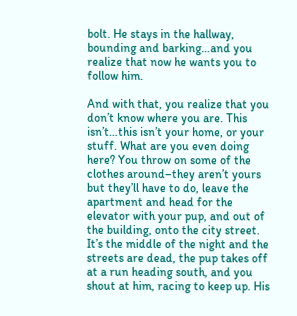bolt. He stays in the hallway, bounding and barking…and you realize that now he wants you to follow him.

And with that, you realize that you don’t know where you are. This isn’t…this isn’t your home, or your stuff. What are you even doing here? You throw on some of the clothes around–they aren’t yours but they’ll have to do, leave the apartment and head for the elevator with your pup, and out of the building, onto the city street. It’s the middle of the night and the streets are dead, the pup takes off at a run heading south, and you shout at him, racing to keep up. His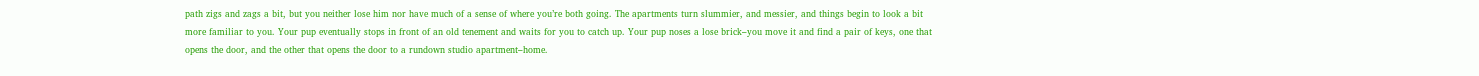path zigs and zags a bit, but you neither lose him nor have much of a sense of where you’re both going. The apartments turn slummier, and messier, and things begin to look a bit more familiar to you. Your pup eventually stops in front of an old tenement and waits for you to catch up. Your pup noses a lose brick–you move it and find a pair of keys, one that opens the door, and the other that opens the door to a rundown studio apartment–home.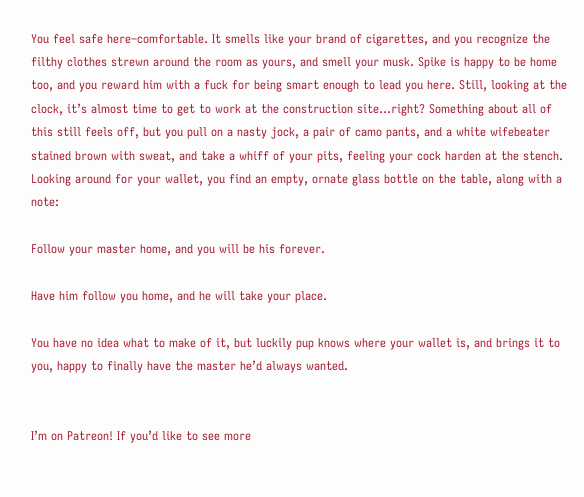You feel safe here–comfortable. It smells like your brand of cigarettes, and you recognize the filthy clothes strewn around the room as yours, and smell your musk. Spike is happy to be home too, and you reward him with a fuck for being smart enough to lead you here. Still, looking at the clock, it’s almost time to get to work at the construction site…right? Something about all of this still feels off, but you pull on a nasty jock, a pair of camo pants, and a white wifebeater stained brown with sweat, and take a whiff of your pits, feeling your cock harden at the stench. Looking around for your wallet, you find an empty, ornate glass bottle on the table, along with a note:

Follow your master home, and you will be his forever.

Have him follow you home, and he will take your place.

You have no idea what to make of it, but luckily pup knows where your wallet is, and brings it to you, happy to finally have the master he’d always wanted.


I’m on Patreon! If you’d like to see more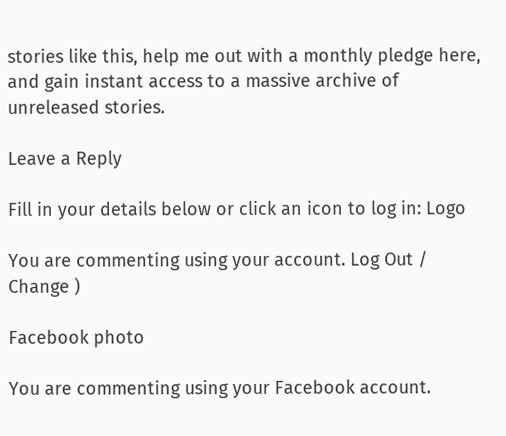stories like this, help me out with a monthly pledge here, and gain instant access to a massive archive of unreleased stories.

Leave a Reply

Fill in your details below or click an icon to log in: Logo

You are commenting using your account. Log Out /  Change )

Facebook photo

You are commenting using your Facebook account.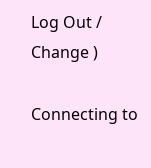Log Out /  Change )

Connecting to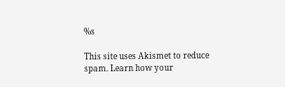%s

This site uses Akismet to reduce spam. Learn how your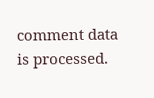comment data is processed.